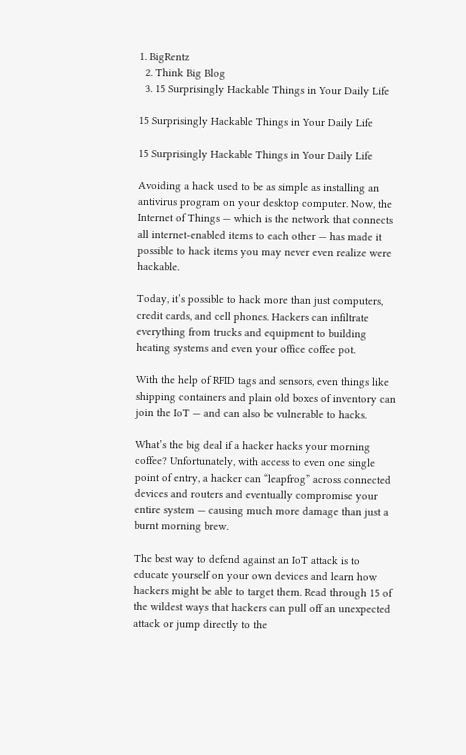1. BigRentz
  2. Think Big Blog
  3. 15 Surprisingly Hackable Things in Your Daily Life

15 Surprisingly Hackable Things in Your Daily Life

15 Surprisingly Hackable Things in Your Daily Life

Avoiding a hack used to be as simple as installing an antivirus program on your desktop computer. Now, the Internet of Things — which is the network that connects all internet-enabled items to each other — has made it possible to hack items you may never even realize were hackable.

Today, it’s possible to hack more than just computers, credit cards, and cell phones. Hackers can infiltrate everything from trucks and equipment to building heating systems and even your office coffee pot.

With the help of RFID tags and sensors, even things like shipping containers and plain old boxes of inventory can join the IoT — and can also be vulnerable to hacks.

What’s the big deal if a hacker hacks your morning coffee? Unfortunately, with access to even one single point of entry, a hacker can “leapfrog” across connected devices and routers and eventually compromise your entire system — causing much more damage than just a burnt morning brew.

The best way to defend against an IoT attack is to educate yourself on your own devices and learn how hackers might be able to target them. Read through 15 of the wildest ways that hackers can pull off an unexpected attack or jump directly to the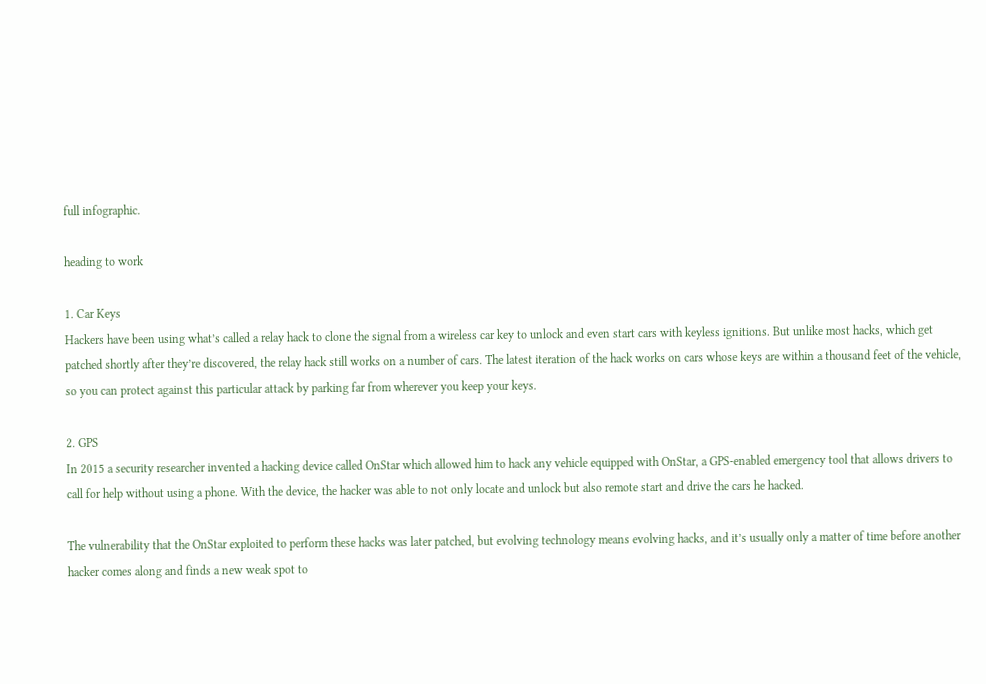full infographic.

heading to work

1. Car Keys
Hackers have been using what’s called a relay hack to clone the signal from a wireless car key to unlock and even start cars with keyless ignitions. But unlike most hacks, which get patched shortly after they’re discovered, the relay hack still works on a number of cars. The latest iteration of the hack works on cars whose keys are within a thousand feet of the vehicle, so you can protect against this particular attack by parking far from wherever you keep your keys.

2. GPS
In 2015 a security researcher invented a hacking device called OnStar which allowed him to hack any vehicle equipped with OnStar, a GPS-enabled emergency tool that allows drivers to call for help without using a phone. With the device, the hacker was able to not only locate and unlock but also remote start and drive the cars he hacked.

The vulnerability that the OnStar exploited to perform these hacks was later patched, but evolving technology means evolving hacks, and it’s usually only a matter of time before another hacker comes along and finds a new weak spot to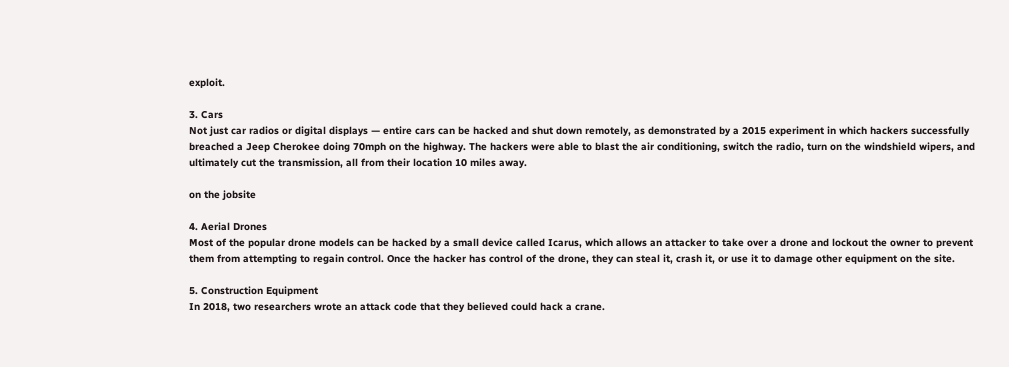exploit.

3. Cars
Not just car radios or digital displays — entire cars can be hacked and shut down remotely, as demonstrated by a 2015 experiment in which hackers successfully breached a Jeep Cherokee doing 70mph on the highway. The hackers were able to blast the air conditioning, switch the radio, turn on the windshield wipers, and ultimately cut the transmission, all from their location 10 miles away.

on the jobsite

4. Aerial Drones
Most of the popular drone models can be hacked by a small device called Icarus, which allows an attacker to take over a drone and lockout the owner to prevent them from attempting to regain control. Once the hacker has control of the drone, they can steal it, crash it, or use it to damage other equipment on the site.

5. Construction Equipment
In 2018, two researchers wrote an attack code that they believed could hack a crane.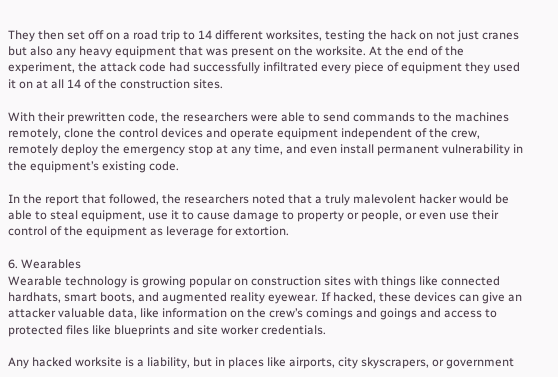They then set off on a road trip to 14 different worksites, testing the hack on not just cranes but also any heavy equipment that was present on the worksite. At the end of the experiment, the attack code had successfully infiltrated every piece of equipment they used it on at all 14 of the construction sites.

With their prewritten code, the researchers were able to send commands to the machines remotely, clone the control devices and operate equipment independent of the crew, remotely deploy the emergency stop at any time, and even install permanent vulnerability in the equipment’s existing code.

In the report that followed, the researchers noted that a truly malevolent hacker would be able to steal equipment, use it to cause damage to property or people, or even use their control of the equipment as leverage for extortion.

6. Wearables
Wearable technology is growing popular on construction sites with things like connected hardhats, smart boots, and augmented reality eyewear. If hacked, these devices can give an attacker valuable data, like information on the crew’s comings and goings and access to protected files like blueprints and site worker credentials.

Any hacked worksite is a liability, but in places like airports, city skyscrapers, or government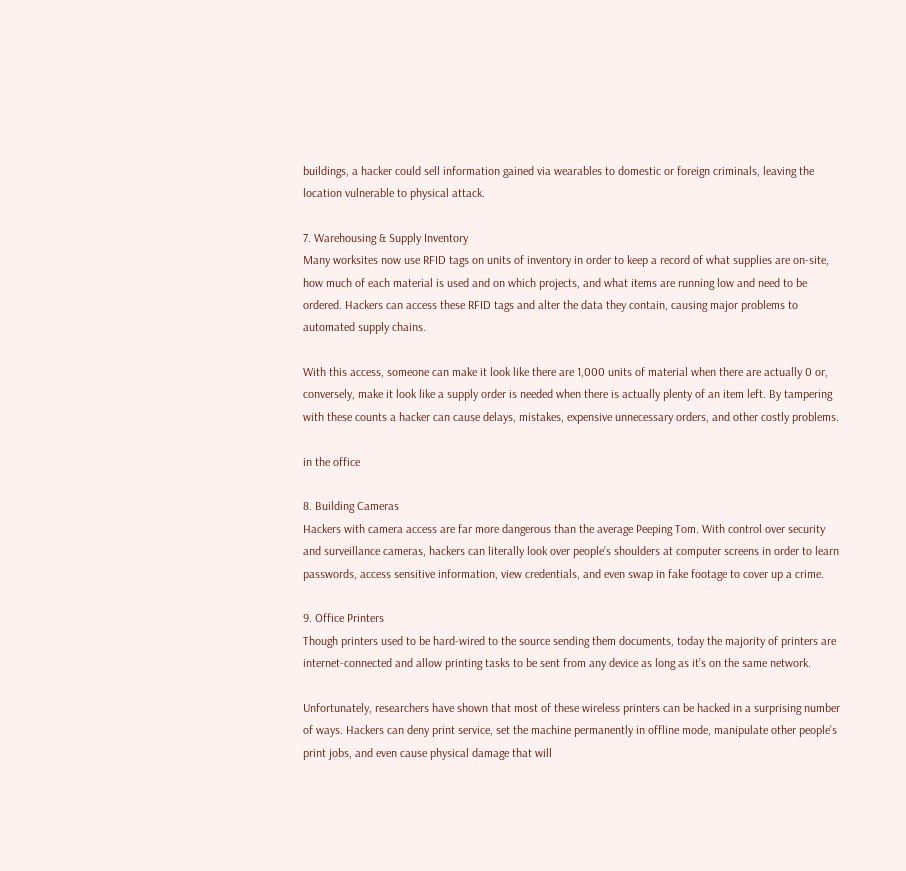buildings, a hacker could sell information gained via wearables to domestic or foreign criminals, leaving the location vulnerable to physical attack.

7. Warehousing & Supply Inventory
Many worksites now use RFID tags on units of inventory in order to keep a record of what supplies are on-site, how much of each material is used and on which projects, and what items are running low and need to be ordered. Hackers can access these RFID tags and alter the data they contain, causing major problems to automated supply chains.

With this access, someone can make it look like there are 1,000 units of material when there are actually 0 or, conversely, make it look like a supply order is needed when there is actually plenty of an item left. By tampering with these counts a hacker can cause delays, mistakes, expensive unnecessary orders, and other costly problems.

in the office

8. Building Cameras
Hackers with camera access are far more dangerous than the average Peeping Tom. With control over security and surveillance cameras, hackers can literally look over people’s shoulders at computer screens in order to learn passwords, access sensitive information, view credentials, and even swap in fake footage to cover up a crime.

9. Office Printers
Though printers used to be hard-wired to the source sending them documents, today the majority of printers are internet-connected and allow printing tasks to be sent from any device as long as it’s on the same network.

Unfortunately, researchers have shown that most of these wireless printers can be hacked in a surprising number of ways. Hackers can deny print service, set the machine permanently in offline mode, manipulate other people’s print jobs, and even cause physical damage that will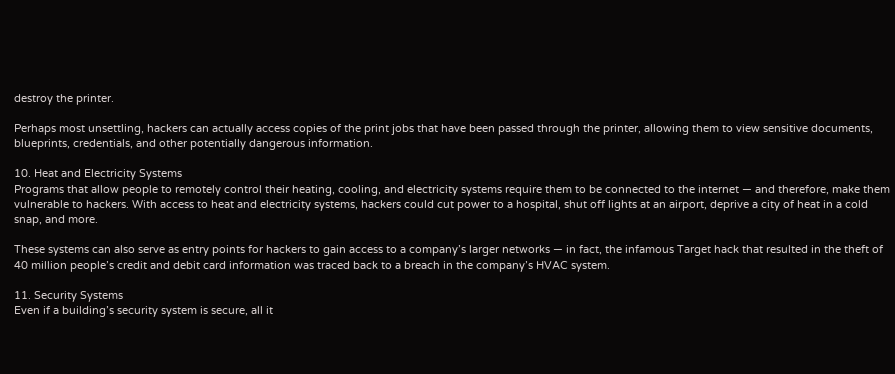destroy the printer.

Perhaps most unsettling, hackers can actually access copies of the print jobs that have been passed through the printer, allowing them to view sensitive documents, blueprints, credentials, and other potentially dangerous information.

10. Heat and Electricity Systems
Programs that allow people to remotely control their heating, cooling, and electricity systems require them to be connected to the internet — and therefore, make them vulnerable to hackers. With access to heat and electricity systems, hackers could cut power to a hospital, shut off lights at an airport, deprive a city of heat in a cold snap, and more.

These systems can also serve as entry points for hackers to gain access to a company’s larger networks — in fact, the infamous Target hack that resulted in the theft of 40 million people’s credit and debit card information was traced back to a breach in the company’s HVAC system.

11. Security Systems
Even if a building’s security system is secure, all it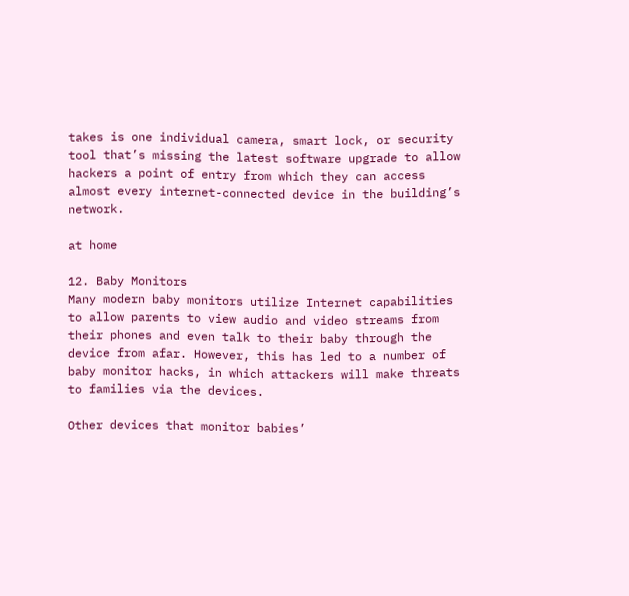takes is one individual camera, smart lock, or security tool that’s missing the latest software upgrade to allow hackers a point of entry from which they can access almost every internet-connected device in the building’s network.

at home

12. Baby Monitors
Many modern baby monitors utilize Internet capabilities to allow parents to view audio and video streams from their phones and even talk to their baby through the device from afar. However, this has led to a number of baby monitor hacks, in which attackers will make threats to families via the devices.

Other devices that monitor babies’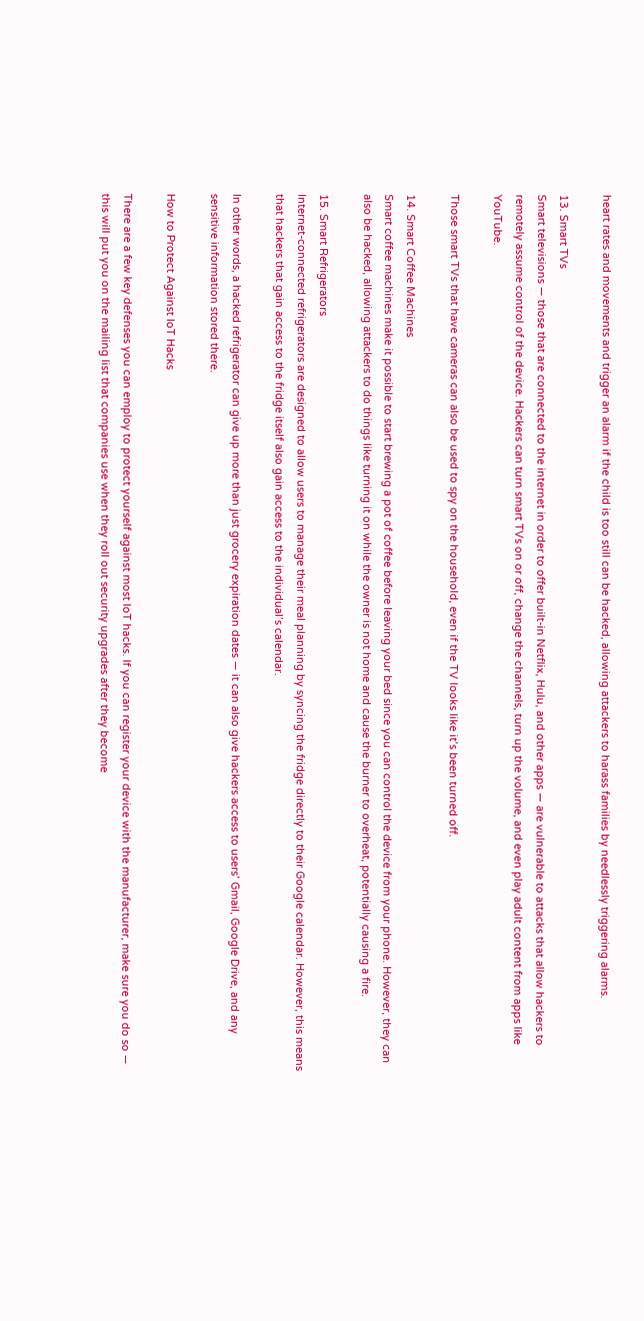heart rates and movements and trigger an alarm if the child is too still can be hacked, allowing attackers to harass families by needlessly triggering alarms.

13. Smart TVs
Smart televisions — those that are connected to the internet in order to offer built-in Netflix, Hulu, and other apps — are vulnerable to attacks that allow hackers to remotely assume control of the device. Hackers can turn smart TVs on or off, change the channels, turn up the volume, and even play adult content from apps like YouTube.

Those smart TVs that have cameras can also be used to spy on the household, even if the TV looks like it’s been turned off.

14. Smart Coffee Machines
Smart coffee machines make it possible to start brewing a pot of coffee before leaving your bed since you can control the device from your phone. However, they can also be hacked, allowing attackers to do things like turning it on while the owner is not home and cause the burner to overheat, potentially causing a fire.

15. Smart Refrigerators
Internet-connected refrigerators are designed to allow users to manage their meal planning by syncing the fridge directly to their Google calendar. However, this means that hackers that gain access to the fridge itself also gain access to the individual’s calendar.

In other words, a hacked refrigerator can give up more than just grocery expiration dates — it can also give hackers access to users’ Gmail, Google Drive, and any sensitive information stored there.

How to Protect Against IoT Hacks

There are a few key defenses you can employ to protect yourself against most IoT hacks. If you can register your device with the manufacturer, make sure you do so — this will put you on the mailing list that companies use when they roll out security upgrades after they become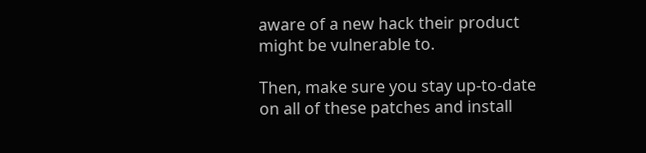aware of a new hack their product might be vulnerable to.

Then, make sure you stay up-to-date on all of these patches and install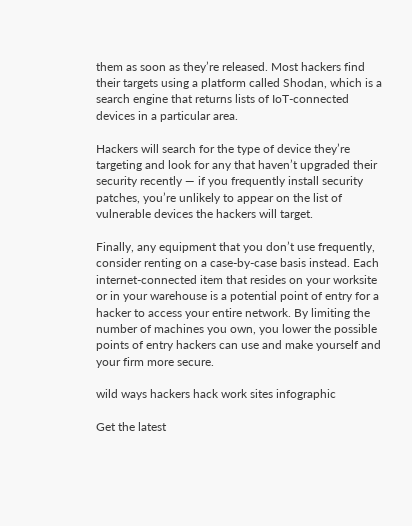them as soon as they’re released. Most hackers find their targets using a platform called Shodan, which is a search engine that returns lists of IoT-connected devices in a particular area.

Hackers will search for the type of device they’re targeting and look for any that haven’t upgraded their security recently — if you frequently install security patches, you’re unlikely to appear on the list of vulnerable devices the hackers will target.

Finally, any equipment that you don’t use frequently, consider renting on a case-by-case basis instead. Each internet-connected item that resides on your worksite or in your warehouse is a potential point of entry for a hacker to access your entire network. By limiting the number of machines you own, you lower the possible points of entry hackers can use and make yourself and your firm more secure.

wild ways hackers hack work sites infographic

Get the latest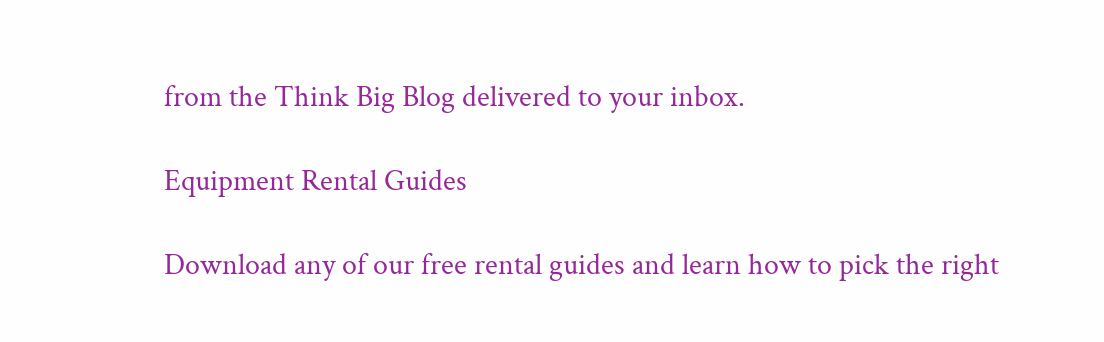from the Think Big Blog delivered to your inbox.

Equipment Rental Guides

Download any of our free rental guides and learn how to pick the right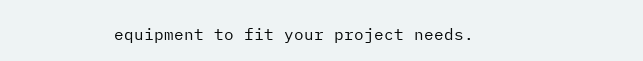equipment to fit your project needs.